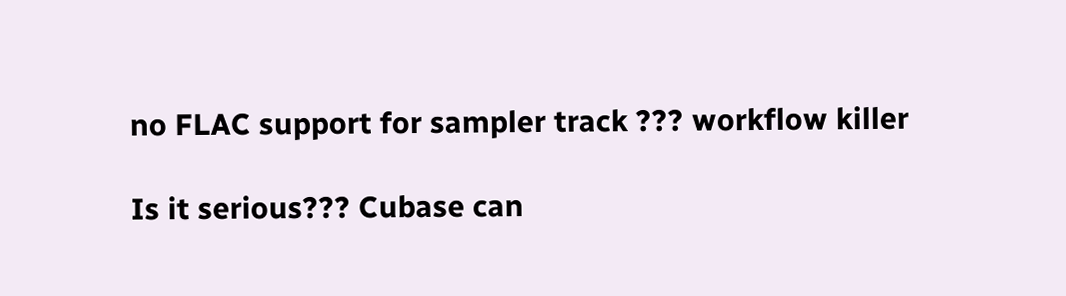no FLAC support for sampler track ??? workflow killer

Is it serious??? Cubase can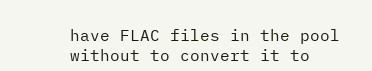have FLAC files in the pool without to convert it to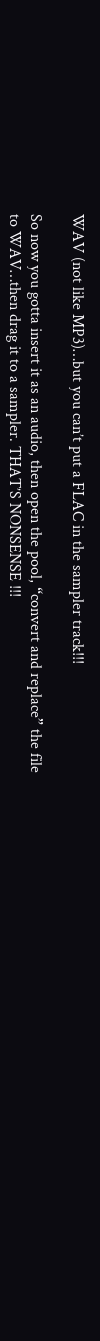WAV (not like MP3)…but you can’t put a FLAC in the sampler track!!!

So now you gotta insert it as an audio, then open the pool, “convert and replace” the file to WAV…then drag it to a sampler. THAT’S NONSENSE !!!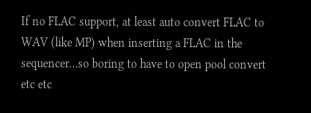If no FLAC support, at least auto convert FLAC to WAV (like MP) when inserting a FLAC in the sequencer…so boring to have to open pool convert etc etc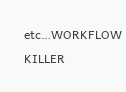etc…WORKFLOW KILLER